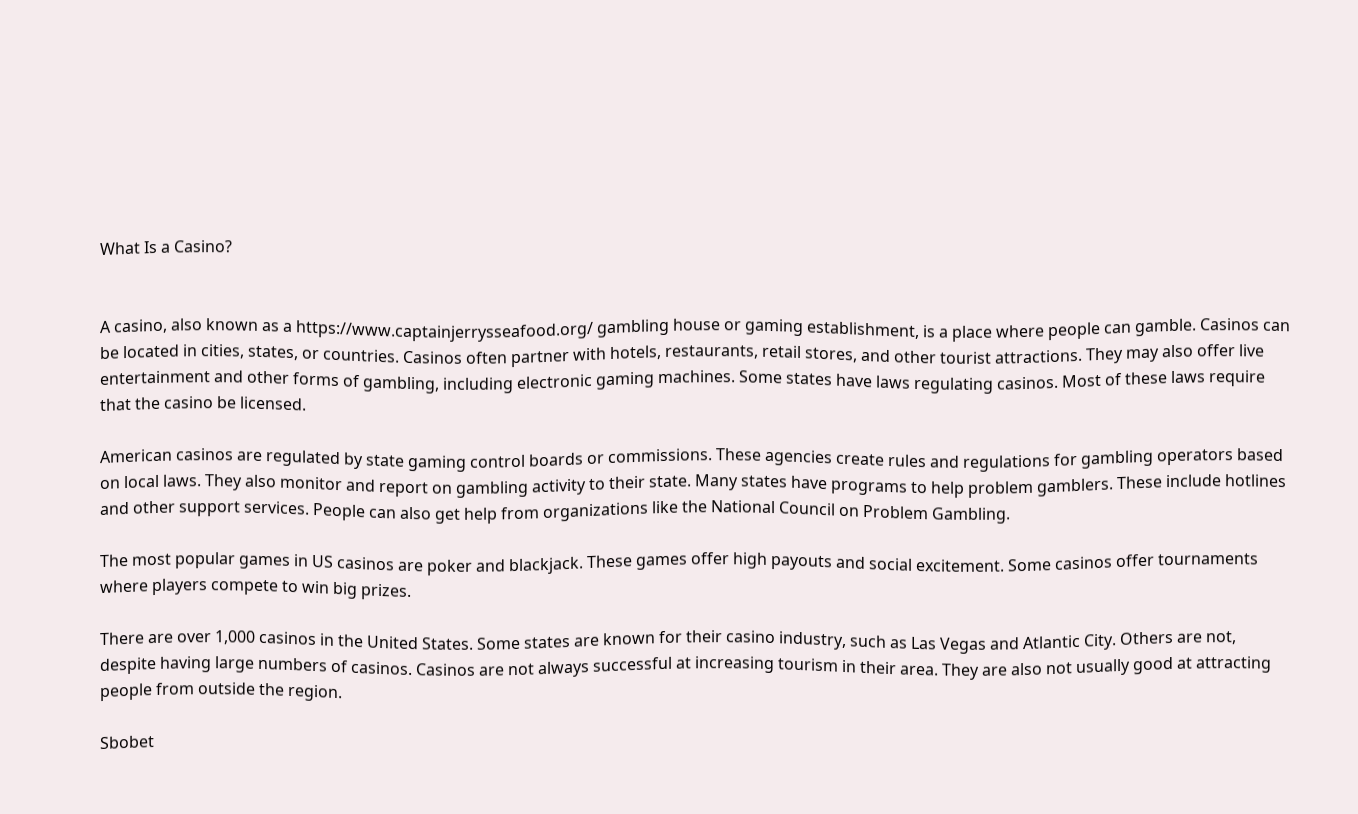What Is a Casino?


A casino, also known as a https://www.captainjerrysseafood.org/ gambling house or gaming establishment, is a place where people can gamble. Casinos can be located in cities, states, or countries. Casinos often partner with hotels, restaurants, retail stores, and other tourist attractions. They may also offer live entertainment and other forms of gambling, including electronic gaming machines. Some states have laws regulating casinos. Most of these laws require that the casino be licensed.

American casinos are regulated by state gaming control boards or commissions. These agencies create rules and regulations for gambling operators based on local laws. They also monitor and report on gambling activity to their state. Many states have programs to help problem gamblers. These include hotlines and other support services. People can also get help from organizations like the National Council on Problem Gambling.

The most popular games in US casinos are poker and blackjack. These games offer high payouts and social excitement. Some casinos offer tournaments where players compete to win big prizes.

There are over 1,000 casinos in the United States. Some states are known for their casino industry, such as Las Vegas and Atlantic City. Others are not, despite having large numbers of casinos. Casinos are not always successful at increasing tourism in their area. They are also not usually good at attracting people from outside the region.

Sbobet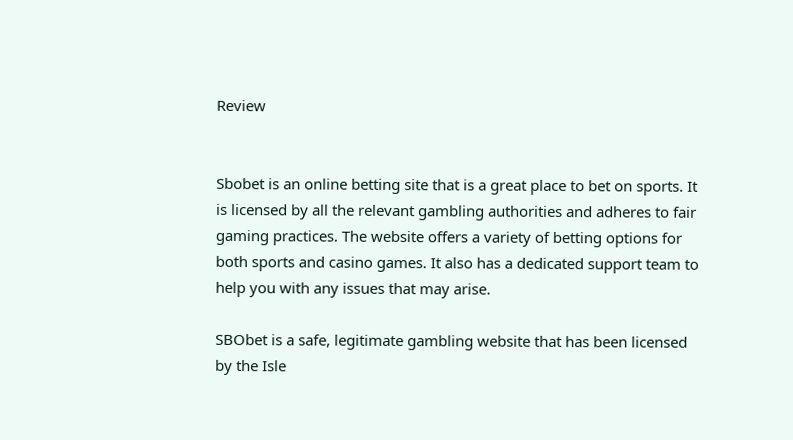Review


Sbobet is an online betting site that is a great place to bet on sports. It is licensed by all the relevant gambling authorities and adheres to fair gaming practices. The website offers a variety of betting options for both sports and casino games. It also has a dedicated support team to help you with any issues that may arise.

SBObet is a safe, legitimate gambling website that has been licensed by the Isle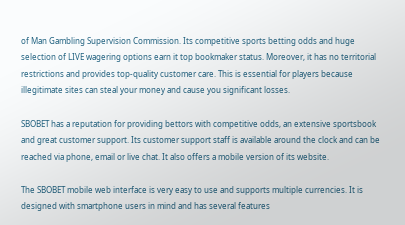of Man Gambling Supervision Commission. Its competitive sports betting odds and huge selection of LIVE wagering options earn it top bookmaker status. Moreover, it has no territorial restrictions and provides top-quality customer care. This is essential for players because illegitimate sites can steal your money and cause you significant losses.

SBOBET has a reputation for providing bettors with competitive odds, an extensive sportsbook and great customer support. Its customer support staff is available around the clock and can be reached via phone, email or live chat. It also offers a mobile version of its website.

The SBOBET mobile web interface is very easy to use and supports multiple currencies. It is designed with smartphone users in mind and has several features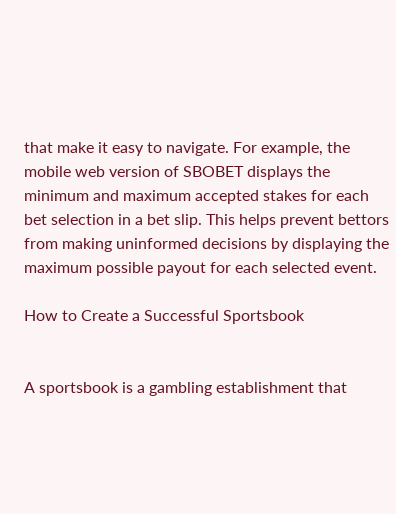that make it easy to navigate. For example, the mobile web version of SBOBET displays the minimum and maximum accepted stakes for each bet selection in a bet slip. This helps prevent bettors from making uninformed decisions by displaying the maximum possible payout for each selected event.

How to Create a Successful Sportsbook


A sportsbook is a gambling establishment that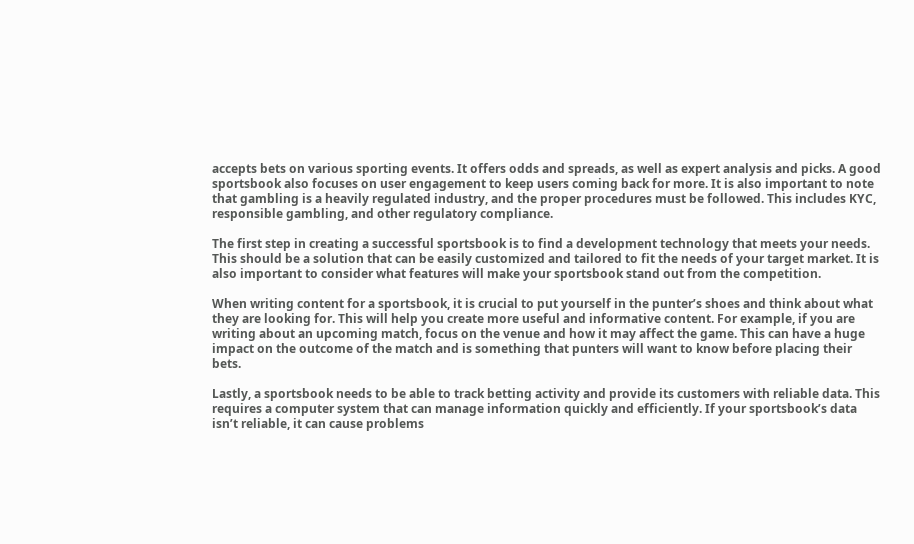accepts bets on various sporting events. It offers odds and spreads, as well as expert analysis and picks. A good sportsbook also focuses on user engagement to keep users coming back for more. It is also important to note that gambling is a heavily regulated industry, and the proper procedures must be followed. This includes KYC, responsible gambling, and other regulatory compliance.

The first step in creating a successful sportsbook is to find a development technology that meets your needs. This should be a solution that can be easily customized and tailored to fit the needs of your target market. It is also important to consider what features will make your sportsbook stand out from the competition.

When writing content for a sportsbook, it is crucial to put yourself in the punter’s shoes and think about what they are looking for. This will help you create more useful and informative content. For example, if you are writing about an upcoming match, focus on the venue and how it may affect the game. This can have a huge impact on the outcome of the match and is something that punters will want to know before placing their bets.

Lastly, a sportsbook needs to be able to track betting activity and provide its customers with reliable data. This requires a computer system that can manage information quickly and efficiently. If your sportsbook’s data isn’t reliable, it can cause problems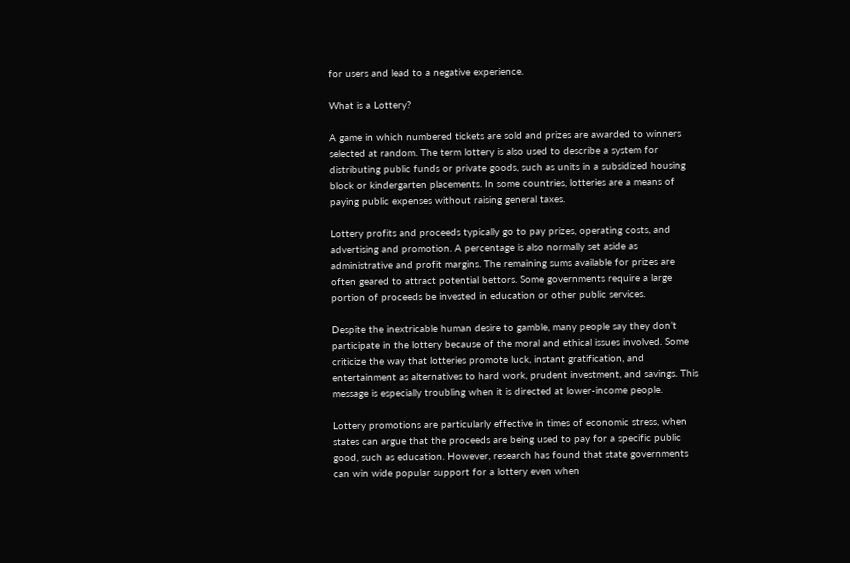for users and lead to a negative experience.

What is a Lottery?

A game in which numbered tickets are sold and prizes are awarded to winners selected at random. The term lottery is also used to describe a system for distributing public funds or private goods, such as units in a subsidized housing block or kindergarten placements. In some countries, lotteries are a means of paying public expenses without raising general taxes.

Lottery profits and proceeds typically go to pay prizes, operating costs, and advertising and promotion. A percentage is also normally set aside as administrative and profit margins. The remaining sums available for prizes are often geared to attract potential bettors. Some governments require a large portion of proceeds be invested in education or other public services.

Despite the inextricable human desire to gamble, many people say they don’t participate in the lottery because of the moral and ethical issues involved. Some criticize the way that lotteries promote luck, instant gratification, and entertainment as alternatives to hard work, prudent investment, and savings. This message is especially troubling when it is directed at lower-income people.

Lottery promotions are particularly effective in times of economic stress, when states can argue that the proceeds are being used to pay for a specific public good, such as education. However, research has found that state governments can win wide popular support for a lottery even when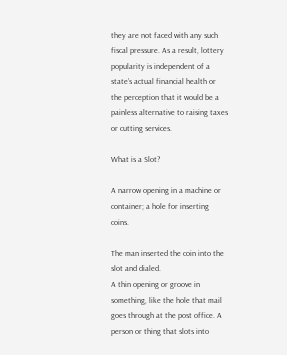they are not faced with any such fiscal pressure. As a result, lottery popularity is independent of a state’s actual financial health or the perception that it would be a painless alternative to raising taxes or cutting services.

What is a Slot?

A narrow opening in a machine or container; a hole for inserting coins.

The man inserted the coin into the slot and dialed.
A thin opening or groove in something, like the hole that mail goes through at the post office. A person or thing that slots into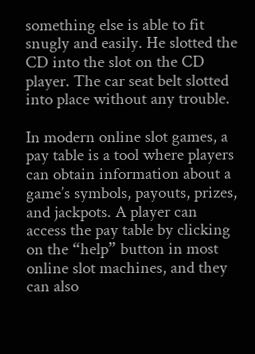something else is able to fit snugly and easily. He slotted the CD into the slot on the CD player. The car seat belt slotted into place without any trouble.

In modern online slot games, a pay table is a tool where players can obtain information about a game’s symbols, payouts, prizes, and jackpots. A player can access the pay table by clicking on the “help” button in most online slot machines, and they can also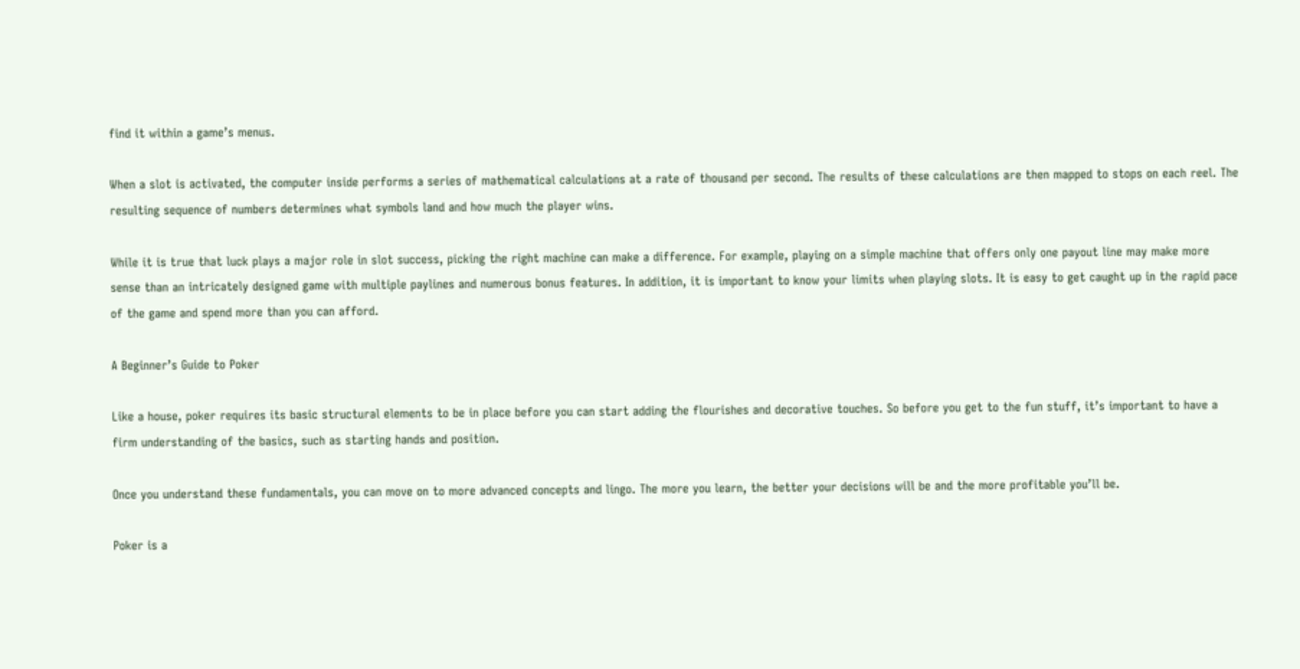find it within a game’s menus.

When a slot is activated, the computer inside performs a series of mathematical calculations at a rate of thousand per second. The results of these calculations are then mapped to stops on each reel. The resulting sequence of numbers determines what symbols land and how much the player wins.

While it is true that luck plays a major role in slot success, picking the right machine can make a difference. For example, playing on a simple machine that offers only one payout line may make more sense than an intricately designed game with multiple paylines and numerous bonus features. In addition, it is important to know your limits when playing slots. It is easy to get caught up in the rapid pace of the game and spend more than you can afford.

A Beginner’s Guide to Poker

Like a house, poker requires its basic structural elements to be in place before you can start adding the flourishes and decorative touches. So before you get to the fun stuff, it’s important to have a firm understanding of the basics, such as starting hands and position.

Once you understand these fundamentals, you can move on to more advanced concepts and lingo. The more you learn, the better your decisions will be and the more profitable you’ll be.

Poker is a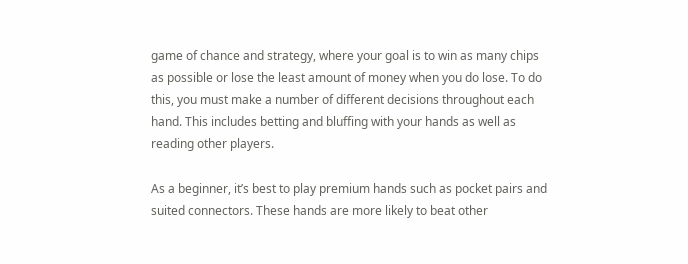game of chance and strategy, where your goal is to win as many chips as possible or lose the least amount of money when you do lose. To do this, you must make a number of different decisions throughout each hand. This includes betting and bluffing with your hands as well as reading other players.

As a beginner, it’s best to play premium hands such as pocket pairs and suited connectors. These hands are more likely to beat other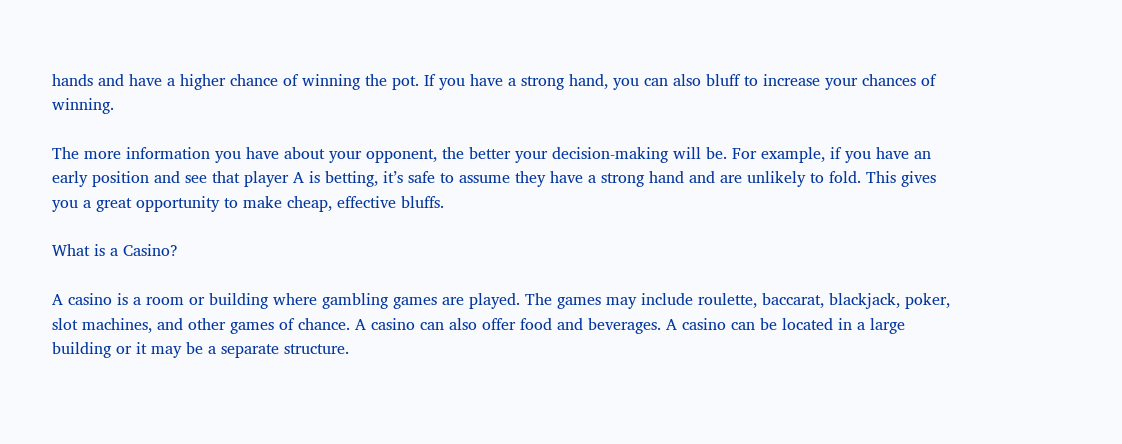hands and have a higher chance of winning the pot. If you have a strong hand, you can also bluff to increase your chances of winning.

The more information you have about your opponent, the better your decision-making will be. For example, if you have an early position and see that player A is betting, it’s safe to assume they have a strong hand and are unlikely to fold. This gives you a great opportunity to make cheap, effective bluffs.

What is a Casino?

A casino is a room or building where gambling games are played. The games may include roulette, baccarat, blackjack, poker, slot machines, and other games of chance. A casino can also offer food and beverages. A casino can be located in a large building or it may be a separate structure.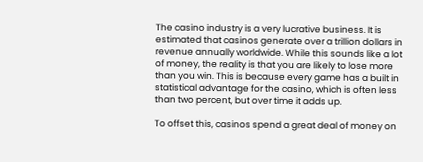The casino industry is a very lucrative business. It is estimated that casinos generate over a trillion dollars in revenue annually worldwide. While this sounds like a lot of money, the reality is that you are likely to lose more than you win. This is because every game has a built in statistical advantage for the casino, which is often less than two percent, but over time it adds up.

To offset this, casinos spend a great deal of money on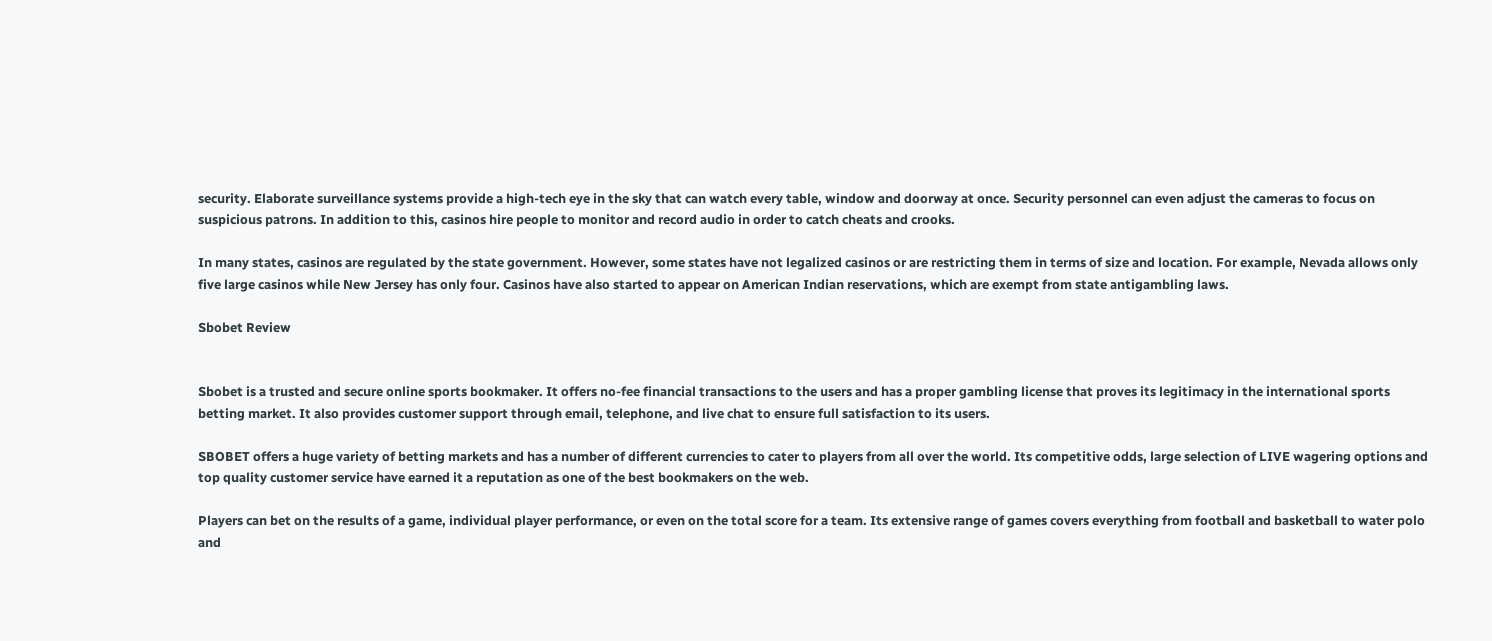security. Elaborate surveillance systems provide a high-tech eye in the sky that can watch every table, window and doorway at once. Security personnel can even adjust the cameras to focus on suspicious patrons. In addition to this, casinos hire people to monitor and record audio in order to catch cheats and crooks.

In many states, casinos are regulated by the state government. However, some states have not legalized casinos or are restricting them in terms of size and location. For example, Nevada allows only five large casinos while New Jersey has only four. Casinos have also started to appear on American Indian reservations, which are exempt from state antigambling laws.

Sbobet Review


Sbobet is a trusted and secure online sports bookmaker. It offers no-fee financial transactions to the users and has a proper gambling license that proves its legitimacy in the international sports betting market. It also provides customer support through email, telephone, and live chat to ensure full satisfaction to its users.

SBOBET offers a huge variety of betting markets and has a number of different currencies to cater to players from all over the world. Its competitive odds, large selection of LIVE wagering options and top quality customer service have earned it a reputation as one of the best bookmakers on the web.

Players can bet on the results of a game, individual player performance, or even on the total score for a team. Its extensive range of games covers everything from football and basketball to water polo and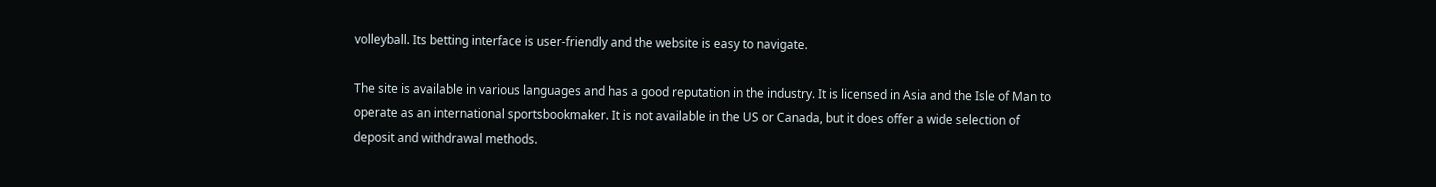volleyball. Its betting interface is user-friendly and the website is easy to navigate.

The site is available in various languages and has a good reputation in the industry. It is licensed in Asia and the Isle of Man to operate as an international sportsbookmaker. It is not available in the US or Canada, but it does offer a wide selection of deposit and withdrawal methods.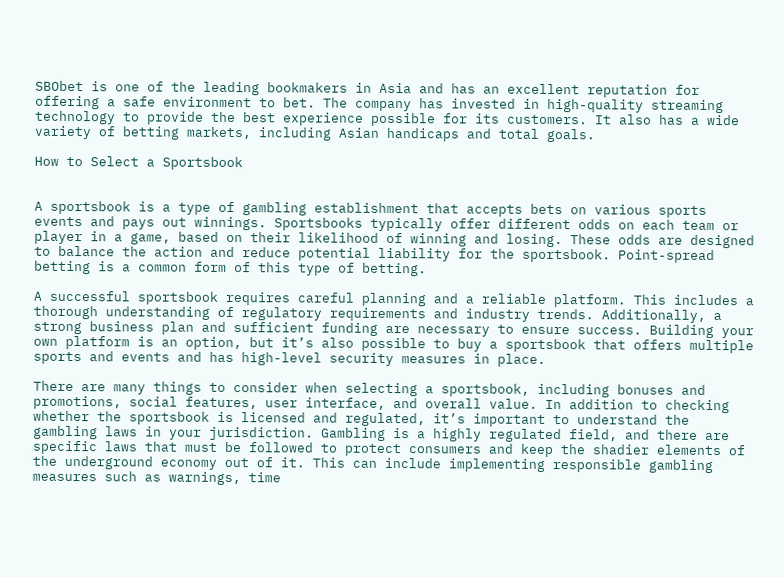SBObet is one of the leading bookmakers in Asia and has an excellent reputation for offering a safe environment to bet. The company has invested in high-quality streaming technology to provide the best experience possible for its customers. It also has a wide variety of betting markets, including Asian handicaps and total goals.

How to Select a Sportsbook


A sportsbook is a type of gambling establishment that accepts bets on various sports events and pays out winnings. Sportsbooks typically offer different odds on each team or player in a game, based on their likelihood of winning and losing. These odds are designed to balance the action and reduce potential liability for the sportsbook. Point-spread betting is a common form of this type of betting.

A successful sportsbook requires careful planning and a reliable platform. This includes a thorough understanding of regulatory requirements and industry trends. Additionally, a strong business plan and sufficient funding are necessary to ensure success. Building your own platform is an option, but it’s also possible to buy a sportsbook that offers multiple sports and events and has high-level security measures in place.

There are many things to consider when selecting a sportsbook, including bonuses and promotions, social features, user interface, and overall value. In addition to checking whether the sportsbook is licensed and regulated, it’s important to understand the gambling laws in your jurisdiction. Gambling is a highly regulated field, and there are specific laws that must be followed to protect consumers and keep the shadier elements of the underground economy out of it. This can include implementing responsible gambling measures such as warnings, time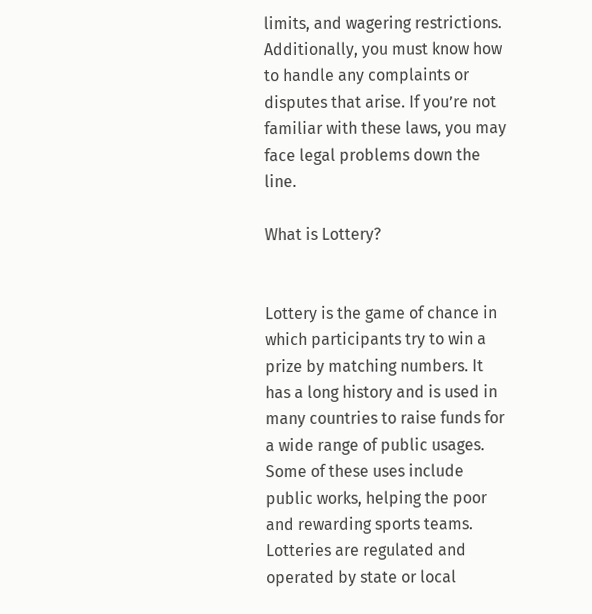limits, and wagering restrictions. Additionally, you must know how to handle any complaints or disputes that arise. If you’re not familiar with these laws, you may face legal problems down the line.

What is Lottery?


Lottery is the game of chance in which participants try to win a prize by matching numbers. It has a long history and is used in many countries to raise funds for a wide range of public usages. Some of these uses include public works, helping the poor and rewarding sports teams. Lotteries are regulated and operated by state or local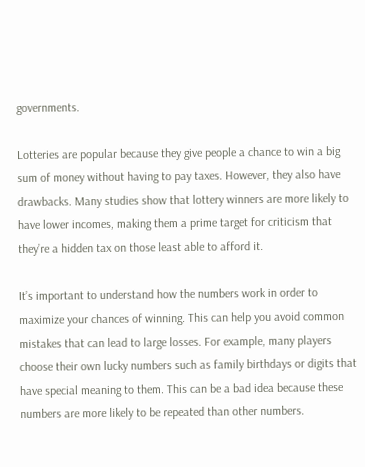governments.

Lotteries are popular because they give people a chance to win a big sum of money without having to pay taxes. However, they also have drawbacks. Many studies show that lottery winners are more likely to have lower incomes, making them a prime target for criticism that they’re a hidden tax on those least able to afford it.

It’s important to understand how the numbers work in order to maximize your chances of winning. This can help you avoid common mistakes that can lead to large losses. For example, many players choose their own lucky numbers such as family birthdays or digits that have special meaning to them. This can be a bad idea because these numbers are more likely to be repeated than other numbers.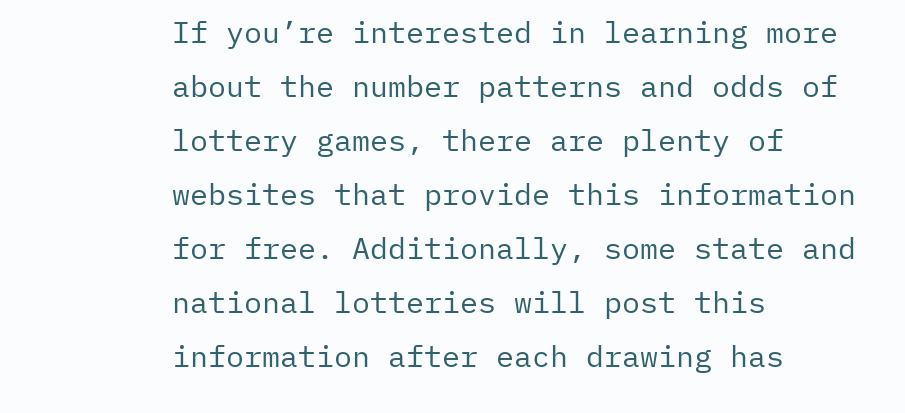If you’re interested in learning more about the number patterns and odds of lottery games, there are plenty of websites that provide this information for free. Additionally, some state and national lotteries will post this information after each drawing has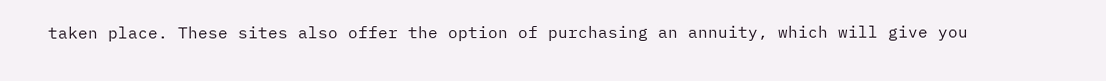taken place. These sites also offer the option of purchasing an annuity, which will give you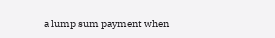a lump sum payment when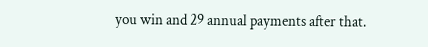you win and 29 annual payments after that.